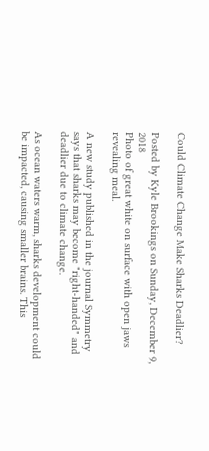Could Climate Change Make Sharks Deadlier?

Posted by Kyle Brookings on Sunday, December 9, 2018
Photo of great white on surface with open jaws revealing meal.

A new study published in the journal Symmetry says that sharks may become "right-handed" and deadlier due to climate change.

As ocean waters warm, sharks development could be impacted, causing smaller brains. This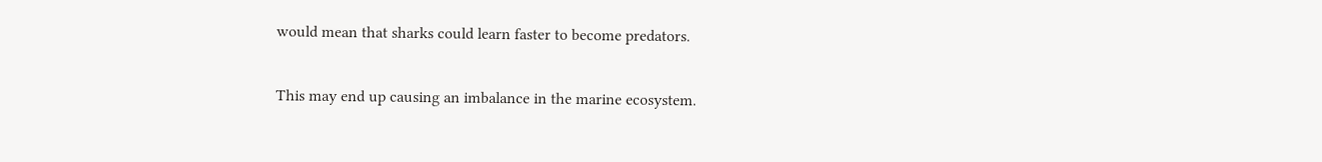would mean that sharks could learn faster to become predators.

This may end up causing an imbalance in the marine ecosystem.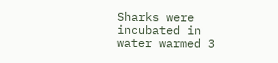Sharks were incubated in water warmed 3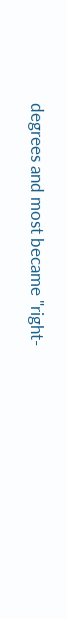degrees and most became "right-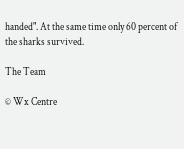handed". At the same time only 60 percent of the sharks survived.

The Team

© Wx Centre